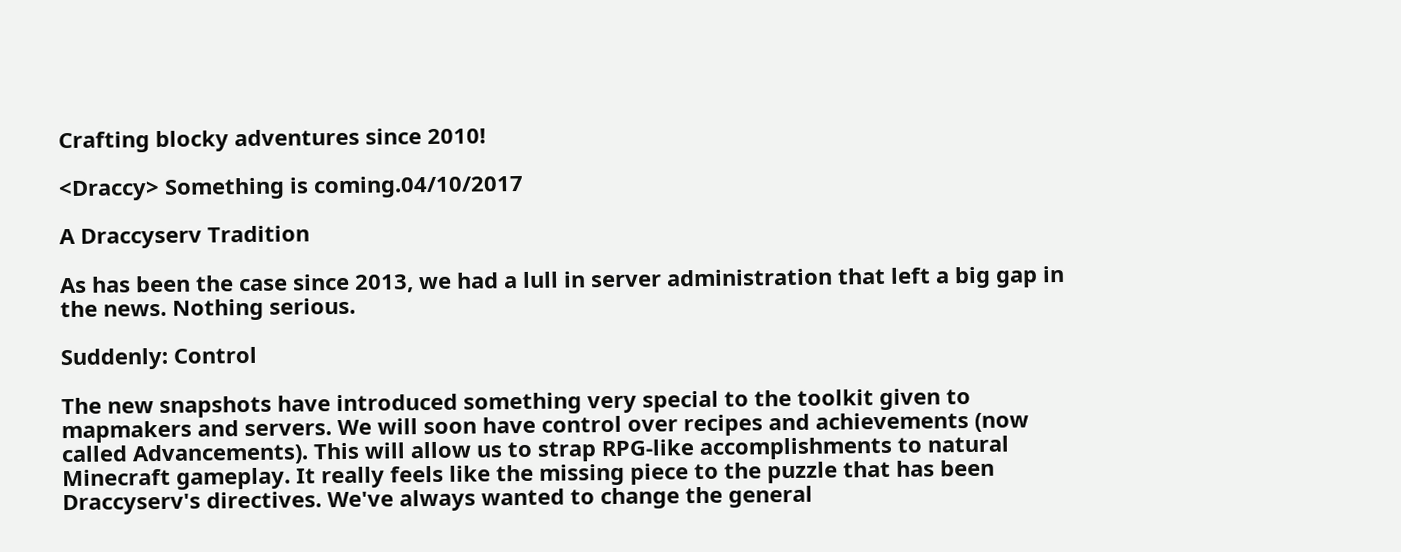Crafting blocky adventures since 2010!

<Draccy> Something is coming.04/10/2017

A Draccyserv Tradition

As has been the case since 2013, we had a lull in server administration that left a big gap in the news. Nothing serious.

Suddenly: Control

The new snapshots have introduced something very special to the toolkit given to mapmakers and servers. We will soon have control over recipes and achievements (now called Advancements). This will allow us to strap RPG-like accomplishments to natural Minecraft gameplay. It really feels like the missing piece to the puzzle that has been Draccyserv's directives. We've always wanted to change the general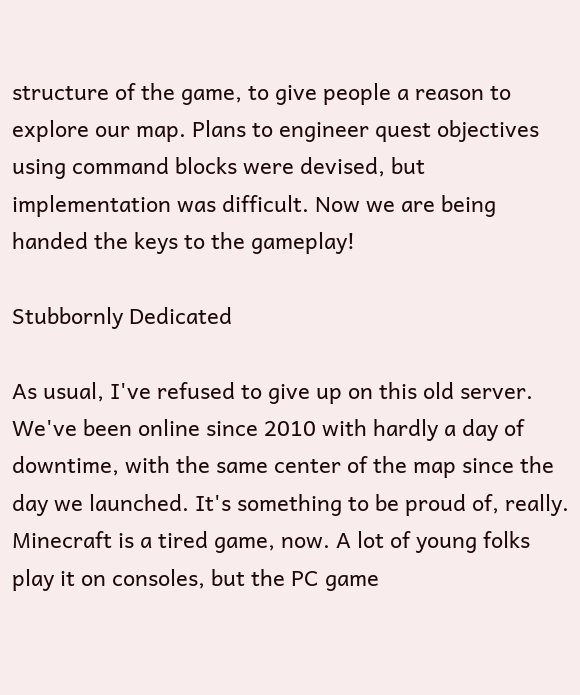structure of the game, to give people a reason to explore our map. Plans to engineer quest objectives using command blocks were devised, but implementation was difficult. Now we are being handed the keys to the gameplay!

Stubbornly Dedicated

As usual, I've refused to give up on this old server. We've been online since 2010 with hardly a day of downtime, with the same center of the map since the day we launched. It's something to be proud of, really. Minecraft is a tired game, now. A lot of young folks play it on consoles, but the PC game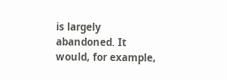is largely abandoned. It would, for example,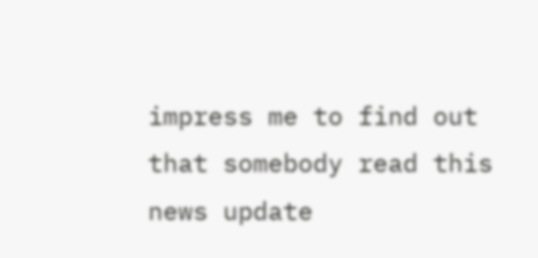impress me to find out that somebody read this news update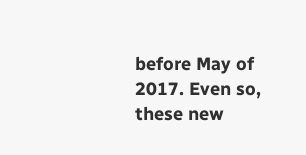before May of 2017. Even so, these new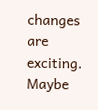changes are exciting. Maybe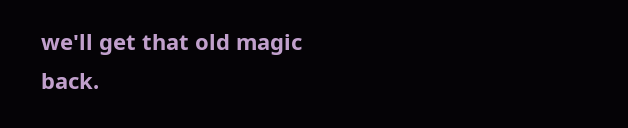we'll get that old magic back.